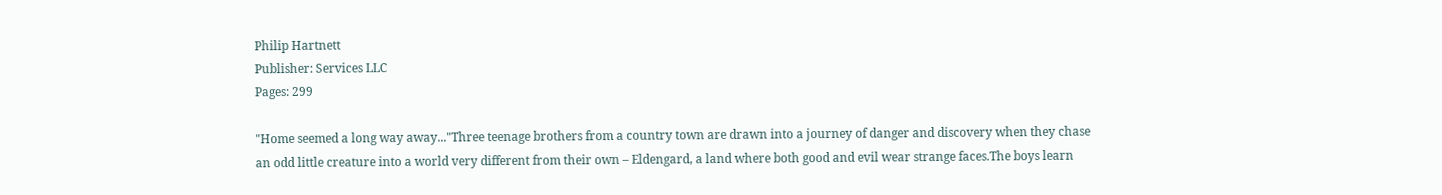Philip Hartnett
Publisher: Services LLC
Pages: 299

"Home seemed a long way away..."Three teenage brothers from a country town are drawn into a journey of danger and discovery when they chase an odd little creature into a world very different from their own – Eldengard, a land where both good and evil wear strange faces.The boys learn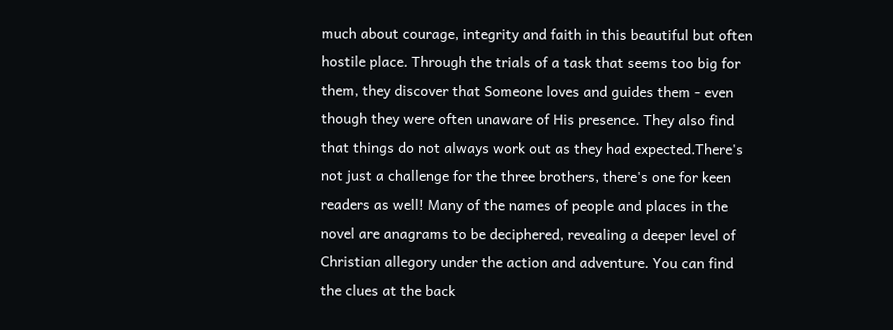much about courage, integrity and faith in this beautiful but often hostile place. Through the trials of a task that seems too big for them, they discover that Someone loves and guides them - even though they were often unaware of His presence. They also find that things do not always work out as they had expected.There's not just a challenge for the three brothers, there's one for keen readers as well! Many of the names of people and places in the novel are anagrams to be deciphered, revealing a deeper level of Christian allegory under the action and adventure. You can find the clues at the back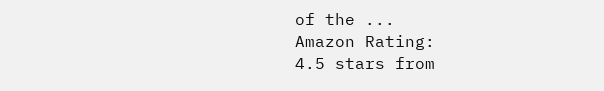of the ...
Amazon Rating:
4.5 stars from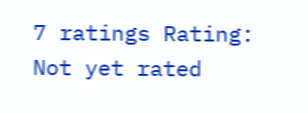7 ratings Rating:
Not yet rated